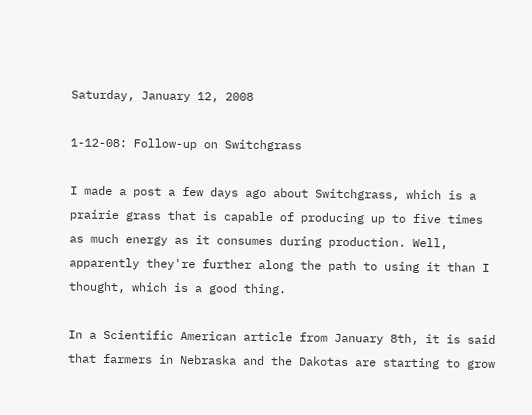Saturday, January 12, 2008

1-12-08: Follow-up on Switchgrass

I made a post a few days ago about Switchgrass, which is a prairie grass that is capable of producing up to five times as much energy as it consumes during production. Well, apparently they're further along the path to using it than I thought, which is a good thing.

In a Scientific American article from January 8th, it is said that farmers in Nebraska and the Dakotas are starting to grow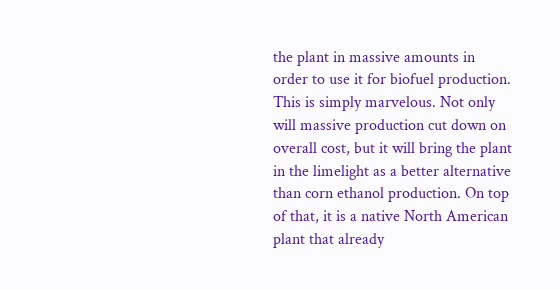the plant in massive amounts in order to use it for biofuel production. This is simply marvelous. Not only will massive production cut down on overall cost, but it will bring the plant in the limelight as a better alternative than corn ethanol production. On top of that, it is a native North American plant that already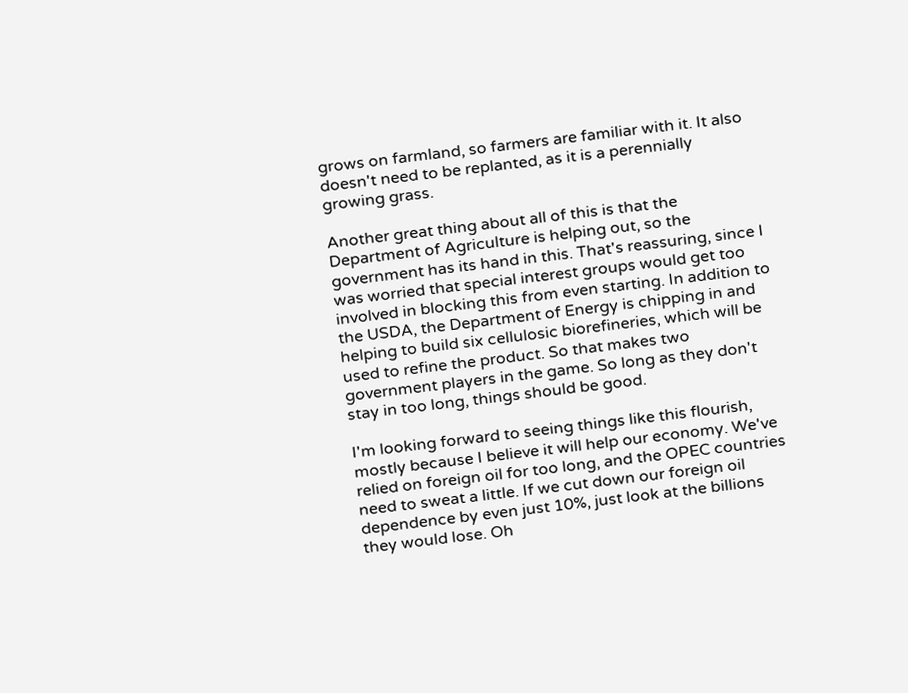grows on farmland, so farmers are familiar with it. It also doesn't need to be replanted, as it is a perennially growing grass.

Another great thing about all of this is that the Department of Agriculture is helping out, so the government has its hand in this. That's reassuring, since I was worried that special interest groups would get too involved in blocking this from even starting. In addition to the USDA, the Department of Energy is chipping in and helping to build six cellulosic biorefineries, which will be used to refine the product. So that makes two government players in the game. So long as they don't stay in too long, things should be good.

I'm looking forward to seeing things like this flourish, mostly because I believe it will help our economy. We've relied on foreign oil for too long, and the OPEC countries need to sweat a little. If we cut down our foreign oil dependence by even just 10%, just look at the billions they would lose. Oh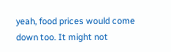yeah, food prices would come down too. It might not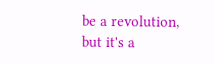be a revolution, but it's a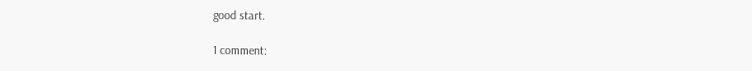good start.

1 comment: